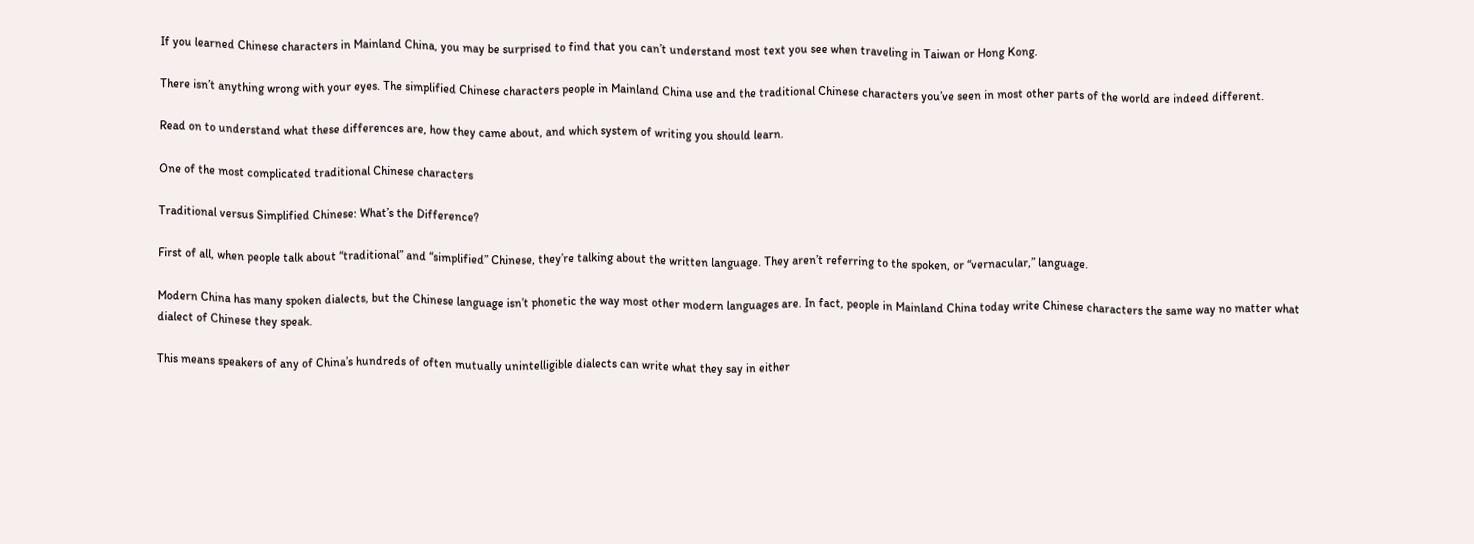If you learned Chinese characters in Mainland China, you may be surprised to find that you can’t understand most text you see when traveling in Taiwan or Hong Kong.

There isn’t anything wrong with your eyes. The simplified Chinese characters people in Mainland China use and the traditional Chinese characters you’ve seen in most other parts of the world are indeed different.

Read on to understand what these differences are, how they came about, and which system of writing you should learn.

One of the most complicated traditional Chinese characters

Traditional versus Simplified Chinese: What’s the Difference?

First of all, when people talk about “traditional” and “simplified” Chinese, they’re talking about the written language. They aren’t referring to the spoken, or “vernacular,” language.

Modern China has many spoken dialects, but the Chinese language isn’t phonetic the way most other modern languages are. In fact, people in Mainland China today write Chinese characters the same way no matter what dialect of Chinese they speak.

This means speakers of any of China’s hundreds of often mutually unintelligible dialects can write what they say in either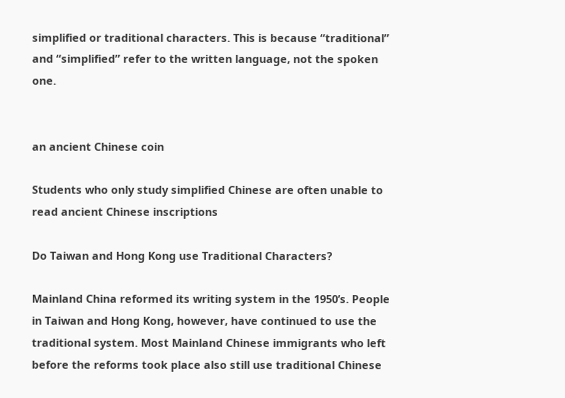simplified or traditional characters. This is because “traditional” and “simplified” refer to the written language, not the spoken one.


an ancient Chinese coin

Students who only study simplified Chinese are often unable to read ancient Chinese inscriptions

Do Taiwan and Hong Kong use Traditional Characters?

Mainland China reformed its writing system in the 1950’s. People in Taiwan and Hong Kong, however, have continued to use the traditional system. Most Mainland Chinese immigrants who left before the reforms took place also still use traditional Chinese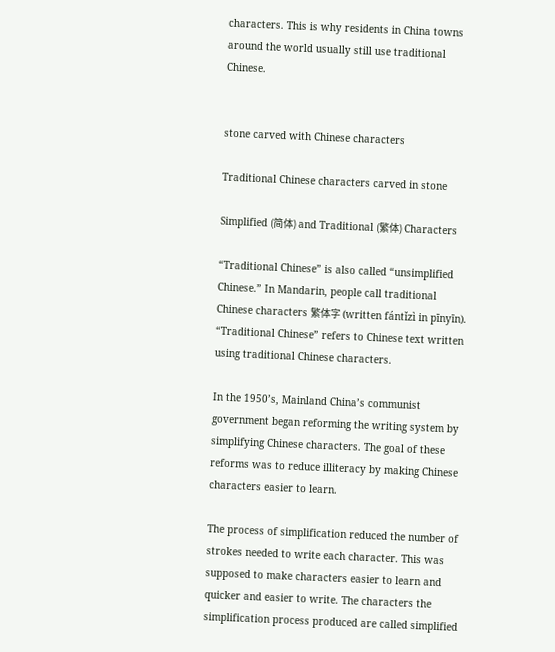characters. This is why residents in China towns around the world usually still use traditional Chinese.


stone carved with Chinese characters

Traditional Chinese characters carved in stone

Simplified (简体) and Traditional (繁体) Characters

“Traditional Chinese” is also called “unsimplified Chinese.” In Mandarin, people call traditional Chinese characters 繁体字 (written fántǐzì in pīnyīn). “Traditional Chinese” refers to Chinese text written using traditional Chinese characters.

In the 1950’s, Mainland China’s communist government began reforming the writing system by simplifying Chinese characters. The goal of these reforms was to reduce illiteracy by making Chinese characters easier to learn.

The process of simplification reduced the number of strokes needed to write each character. This was supposed to make characters easier to learn and quicker and easier to write. The characters the simplification process produced are called simplified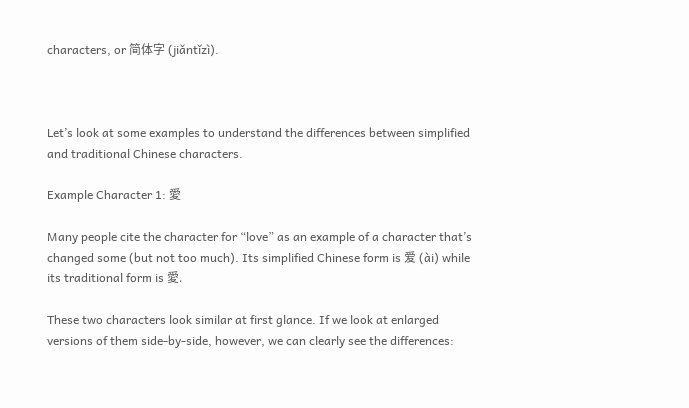characters, or 简体字 (jiǎntǐzì).



Let’s look at some examples to understand the differences between simplified and traditional Chinese characters.

Example Character 1: 愛

Many people cite the character for “love” as an example of a character that’s changed some (but not too much). Its simplified Chinese form is 爱 (ài) while its traditional form is 愛.

These two characters look similar at first glance. If we look at enlarged versions of them side-by-side, however, we can clearly see the differences: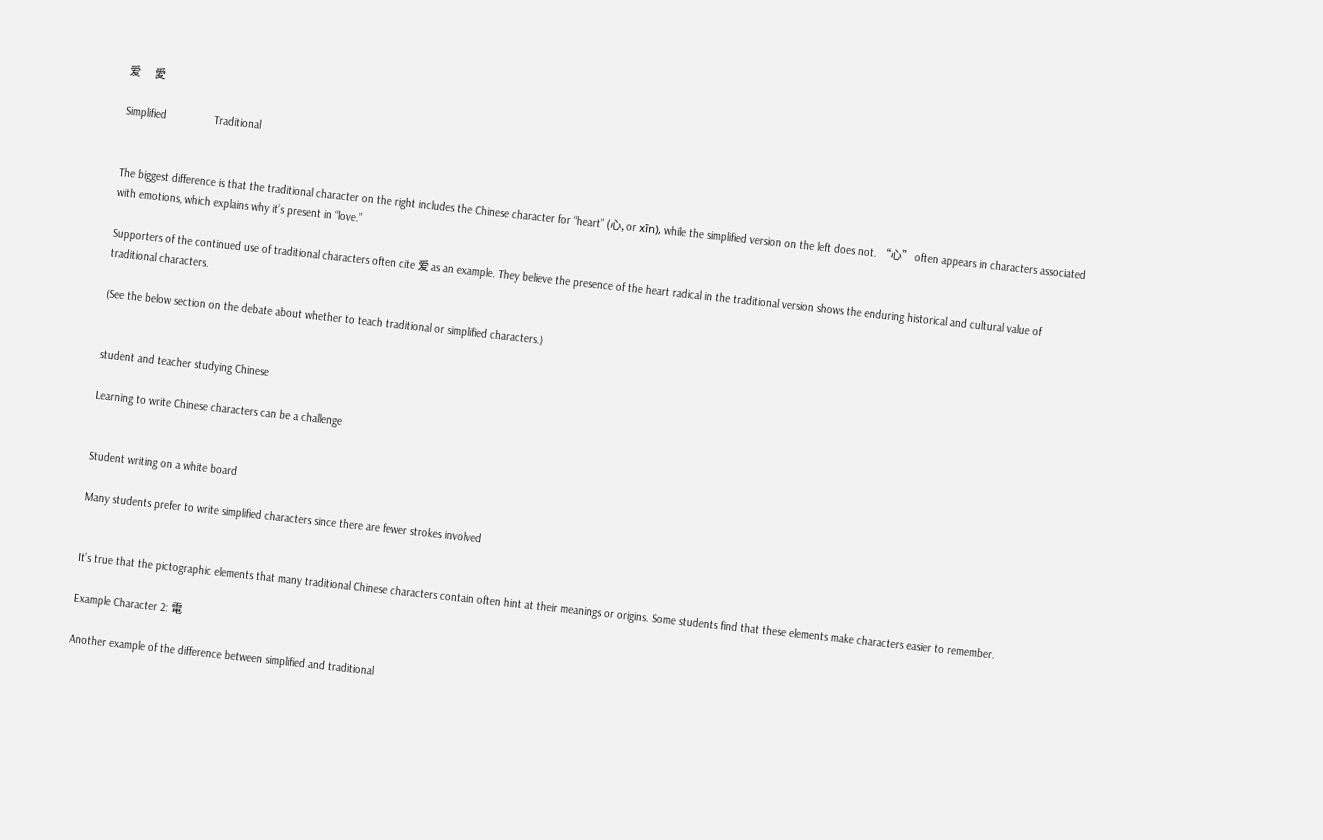爱       愛

Simplified                Traditional


The biggest difference is that the traditional character on the right includes the Chinese character for “heart” (心, or xīn), while the simplified version on the left does not. “心” often appears in characters associated with emotions, which explains why it’s present in “love.”

Supporters of the continued use of traditional characters often cite 爱 as an example. They believe the presence of the heart radical in the traditional version shows the enduring historical and cultural value of traditional characters.

(See the below section on the debate about whether to teach traditional or simplified characters.)


student and teacher studying Chinese

Learning to write Chinese characters can be a challenge


Student writing on a white board

Many students prefer to write simplified characters since there are fewer strokes involved


It’s true that the pictographic elements that many traditional Chinese characters contain often hint at their meanings or origins. Some students find that these elements make characters easier to remember.

Example Character 2: 電

Another example of the difference between simplified and traditional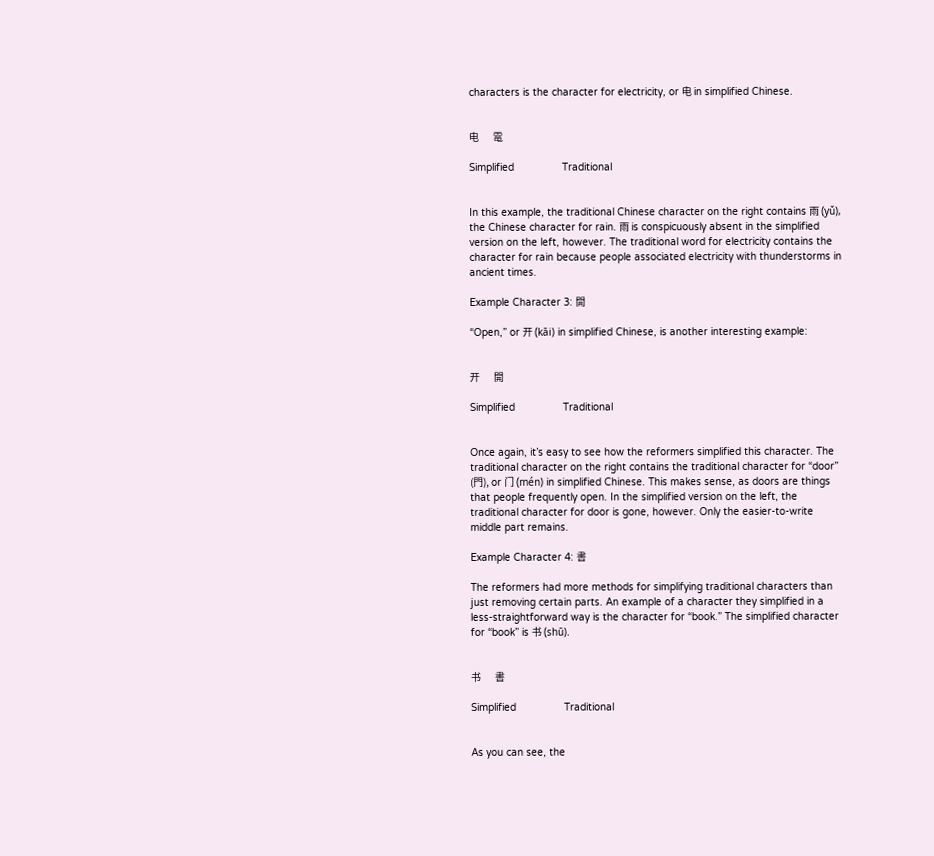characters is the character for electricity, or 电 in simplified Chinese.


电       電

Simplified                Traditional


In this example, the traditional Chinese character on the right contains 雨 (yǔ), the Chinese character for rain. 雨 is conspicuously absent in the simplified version on the left, however. The traditional word for electricity contains the character for rain because people associated electricity with thunderstorms in ancient times.

Example Character 3: 開

“Open,” or 开 (kāi) in simplified Chinese, is another interesting example:


开       開

Simplified                Traditional


Once again, it’s easy to see how the reformers simplified this character. The traditional character on the right contains the traditional character for “door” (門), or 门 (mén) in simplified Chinese. This makes sense, as doors are things that people frequently open. In the simplified version on the left, the traditional character for door is gone, however. Only the easier-to-write middle part remains.

Example Character 4: 書

The reformers had more methods for simplifying traditional characters than just removing certain parts. An example of a character they simplified in a less-straightforward way is the character for “book.” The simplified character for “book” is 书 (shū).


书       書

Simplified                Traditional


As you can see, the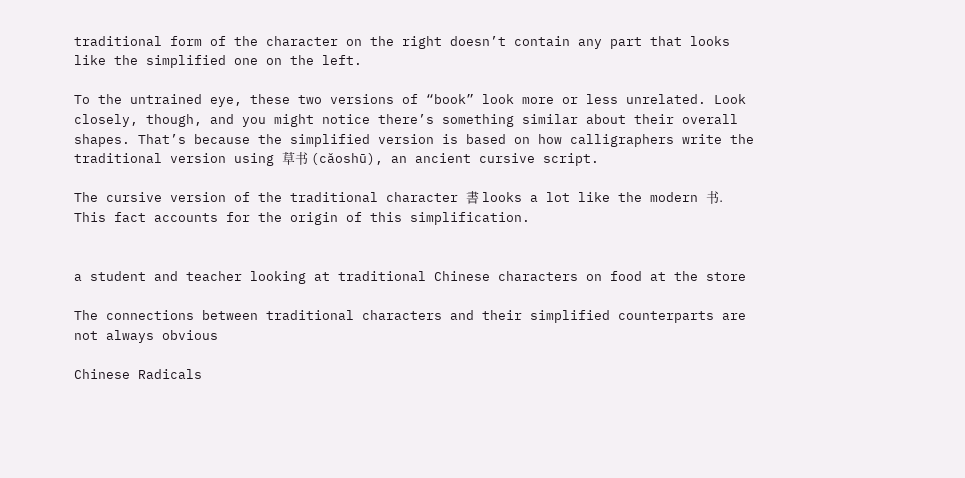traditional form of the character on the right doesn’t contain any part that looks like the simplified one on the left.

To the untrained eye, these two versions of “book” look more or less unrelated. Look closely, though, and you might notice there’s something similar about their overall shapes. That’s because the simplified version is based on how calligraphers write the traditional version using 草书 (cǎoshū), an ancient cursive script.

The cursive version of the traditional character 書 looks a lot like the modern 书. This fact accounts for the origin of this simplification.


a student and teacher looking at traditional Chinese characters on food at the store

The connections between traditional characters and their simplified counterparts are not always obvious

Chinese Radicals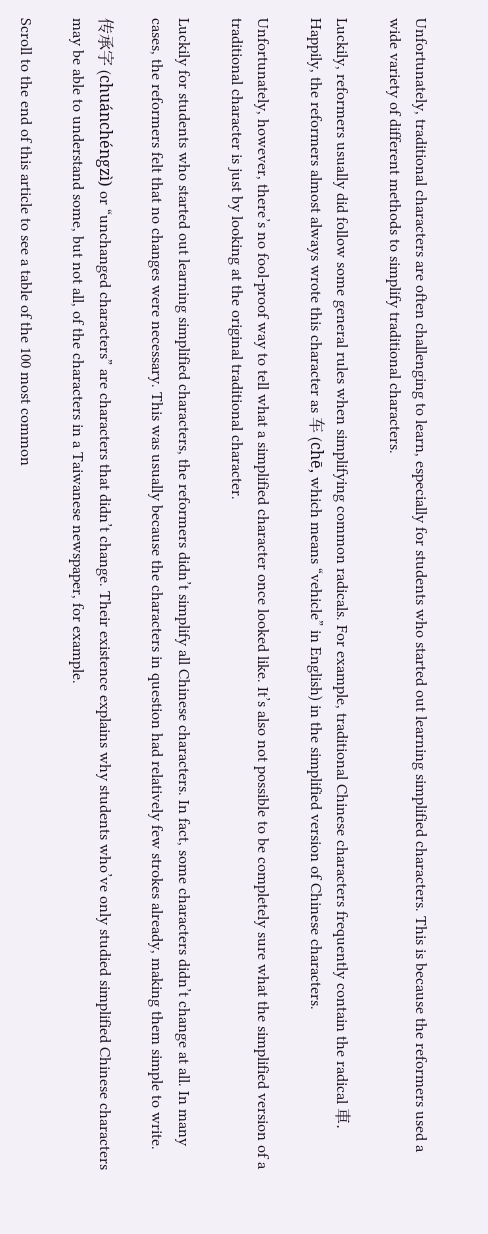Unfortunately, traditional characters are often challenging to learn, especially for students who started out learning simplified characters. This is because the reformers used a wide variety of different methods to simplify traditional characters.

Luckily, reformers usually did follow some general rules when simplifying common radicals. For example, traditional Chinese characters frequently contain the radical 車. Happily, the reformers almost always wrote this character as 车 (chē, which means “vehicle” in English) in the simplified version of Chinese characters.

Unfortunately, however, there’s no fool-proof way to tell what a simplified character once looked like. It’s also not possible to be completely sure what the simplified version of a traditional character is just by looking at the original traditional character.

Luckily for students who started out learning simplified characters, the reformers didn’t simplify all Chinese characters. In fact, some characters didn’t change at all. In many cases, the reformers felt that no changes were necessary. This was usually because the characters in question had relatively few strokes already, making them simple to write.

传承字 (chuánchéngzì) or “unchanged characters” are characters that didn’t change. Their existence explains why students who’ve only studied simplified Chinese characters may be able to understand some, but not all, of the characters in a Taiwanese newspaper, for example.

Scroll to the end of this article to see a table of the 100 most common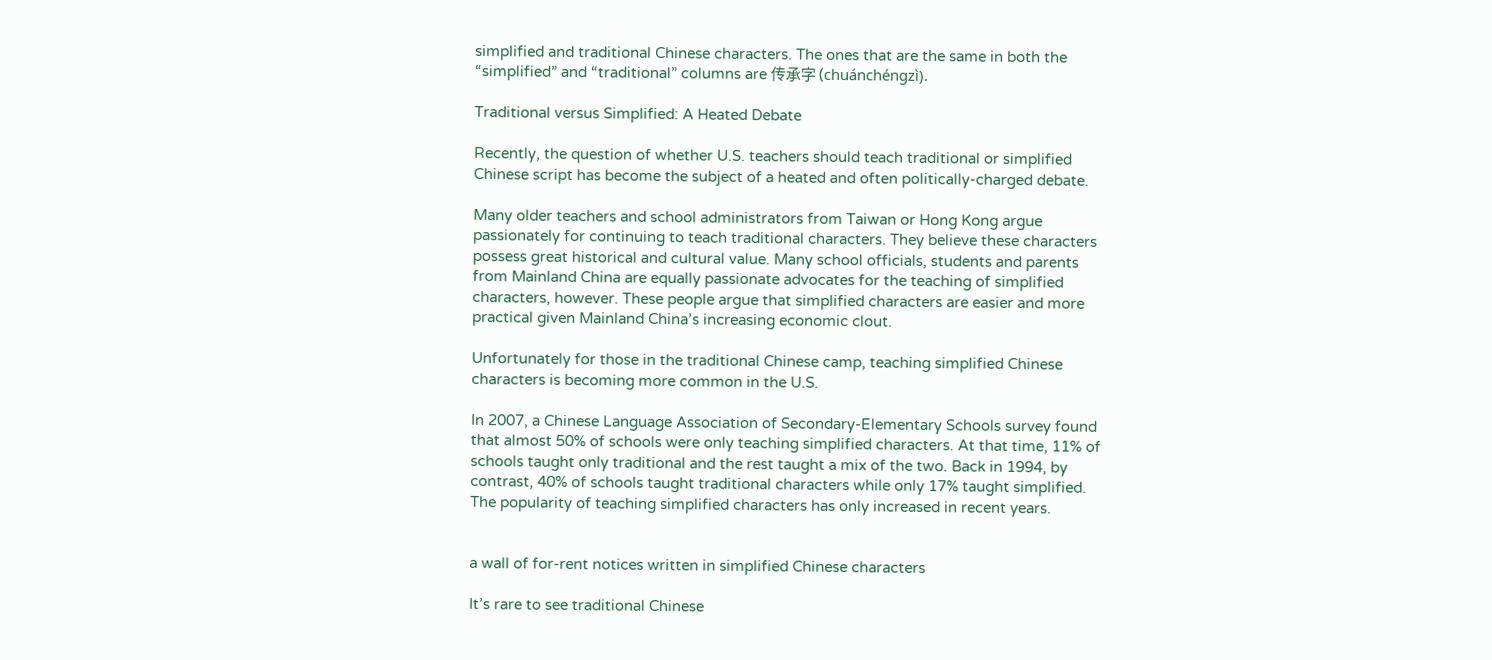simplified and traditional Chinese characters. The ones that are the same in both the “simplified” and “traditional” columns are 传承字 (chuánchéngzì).

Traditional versus Simplified: A Heated Debate

Recently, the question of whether U.S. teachers should teach traditional or simplified Chinese script has become the subject of a heated and often politically-charged debate.

Many older teachers and school administrators from Taiwan or Hong Kong argue passionately for continuing to teach traditional characters. They believe these characters possess great historical and cultural value. Many school officials, students and parents from Mainland China are equally passionate advocates for the teaching of simplified characters, however. These people argue that simplified characters are easier and more practical given Mainland China’s increasing economic clout.

Unfortunately for those in the traditional Chinese camp, teaching simplified Chinese characters is becoming more common in the U.S.

In 2007, a Chinese Language Association of Secondary-Elementary Schools survey found that almost 50% of schools were only teaching simplified characters. At that time, 11% of schools taught only traditional and the rest taught a mix of the two. Back in 1994, by contrast, 40% of schools taught traditional characters while only 17% taught simplified. The popularity of teaching simplified characters has only increased in recent years.


a wall of for-rent notices written in simplified Chinese characters

It’s rare to see traditional Chinese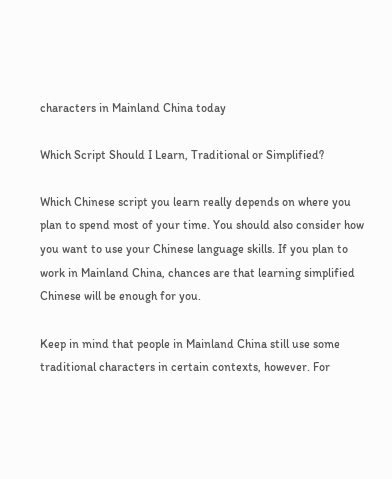characters in Mainland China today

Which Script Should I Learn, Traditional or Simplified?

Which Chinese script you learn really depends on where you plan to spend most of your time. You should also consider how you want to use your Chinese language skills. If you plan to work in Mainland China, chances are that learning simplified Chinese will be enough for you.

Keep in mind that people in Mainland China still use some traditional characters in certain contexts, however. For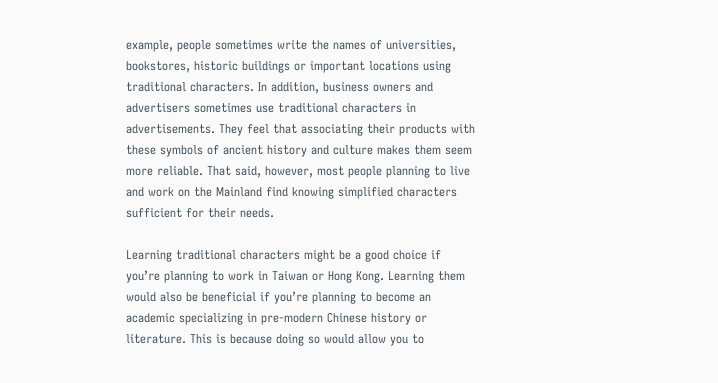example, people sometimes write the names of universities, bookstores, historic buildings or important locations using traditional characters. In addition, business owners and advertisers sometimes use traditional characters in advertisements. They feel that associating their products with these symbols of ancient history and culture makes them seem more reliable. That said, however, most people planning to live and work on the Mainland find knowing simplified characters sufficient for their needs.

Learning traditional characters might be a good choice if you’re planning to work in Taiwan or Hong Kong. Learning them would also be beneficial if you’re planning to become an academic specializing in pre-modern Chinese history or literature. This is because doing so would allow you to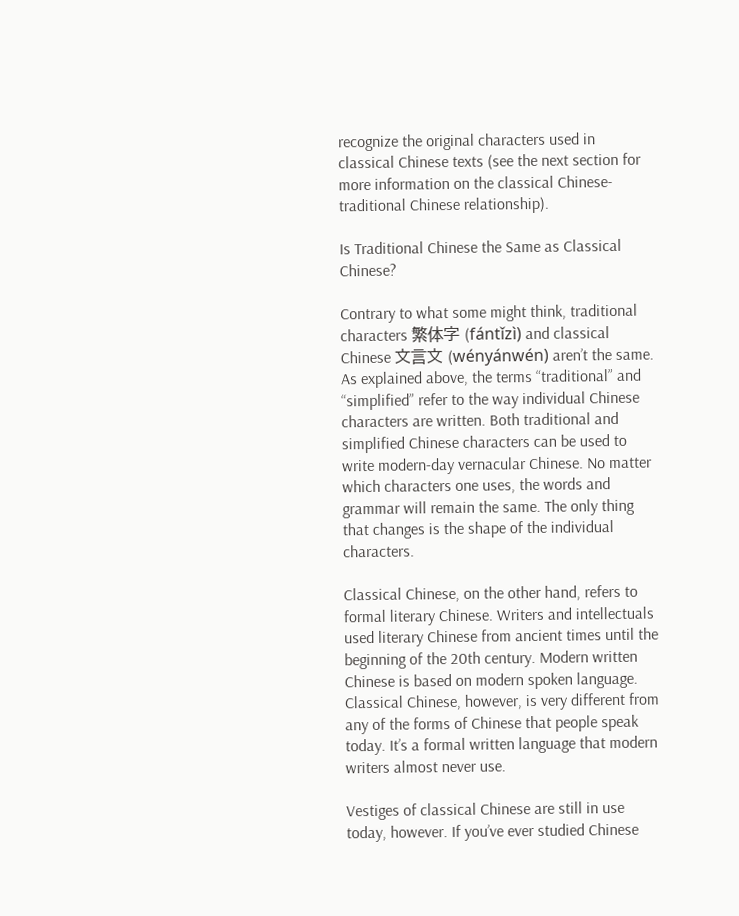recognize the original characters used in classical Chinese texts (see the next section for more information on the classical Chinese-traditional Chinese relationship).

Is Traditional Chinese the Same as Classical Chinese?

Contrary to what some might think, traditional characters 繁体字 (fántǐzì) and classical Chinese 文言文 (wényánwén) aren’t the same. As explained above, the terms “traditional” and “simplified” refer to the way individual Chinese characters are written. Both traditional and simplified Chinese characters can be used to write modern-day vernacular Chinese. No matter which characters one uses, the words and grammar will remain the same. The only thing that changes is the shape of the individual characters.

Classical Chinese, on the other hand, refers to formal literary Chinese. Writers and intellectuals used literary Chinese from ancient times until the beginning of the 20th century. Modern written Chinese is based on modern spoken language. Classical Chinese, however, is very different from any of the forms of Chinese that people speak today. It’s a formal written language that modern writers almost never use.

Vestiges of classical Chinese are still in use today, however. If you’ve ever studied Chinese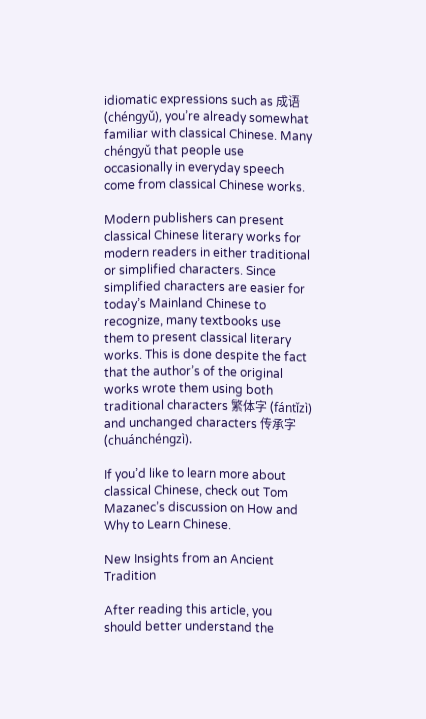idiomatic expressions such as 成语 (chéngyǔ), you’re already somewhat familiar with classical Chinese. Many chéngyǔ that people use occasionally in everyday speech come from classical Chinese works.

Modern publishers can present classical Chinese literary works for modern readers in either traditional or simplified characters. Since simplified characters are easier for today’s Mainland Chinese to recognize, many textbooks use them to present classical literary works. This is done despite the fact that the author’s of the original works wrote them using both traditional characters 繁体字 (fántǐzì) and unchanged characters 传承字 (chuánchéngzì).

If you’d like to learn more about classical Chinese, check out Tom Mazanec’s discussion on How and Why to Learn Chinese.

New Insights from an Ancient Tradition

After reading this article, you should better understand the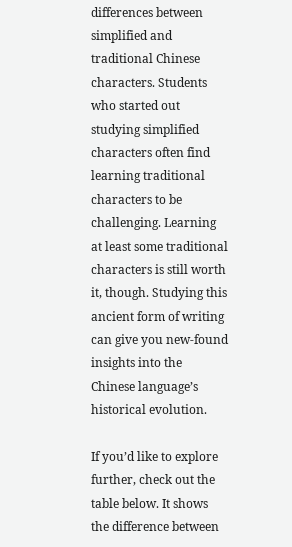differences between simplified and traditional Chinese characters. Students who started out studying simplified characters often find learning traditional characters to be challenging. Learning at least some traditional characters is still worth it, though. Studying this ancient form of writing can give you new-found insights into the Chinese language’s historical evolution.

If you’d like to explore further, check out the table below. It shows the difference between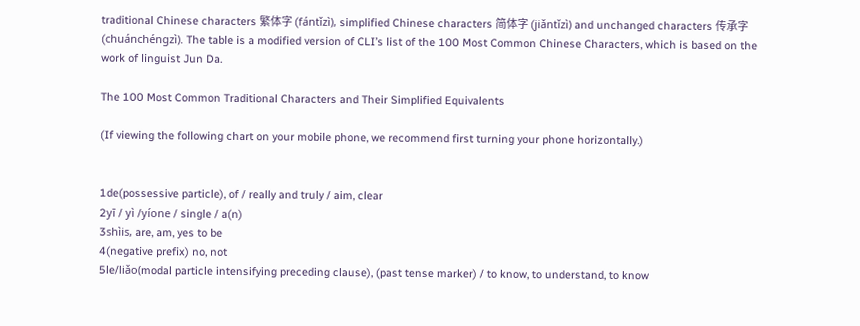traditional Chinese characters 繁体字 (fántǐzì), simplified Chinese characters 简体字 (jiǎntǐzì) and unchanged characters 传承字 (chuánchéngzì). The table is a modified version of CLI’s list of the 100 Most Common Chinese Characters, which is based on the work of linguist Jun Da.

The 100 Most Common Traditional Characters and Their Simplified Equivalents

(If viewing the following chart on your mobile phone, we recommend first turning your phone horizontally.)


1de(possessive particle), of / really and truly / aim, clear
2yī / yì /yíone / single / a(n)
3shìis, are, am, yes to be
4(negative prefix) no, not
5le/liǎo(modal particle intensifying preceding clause), (past tense marker) / to know, to understand, to know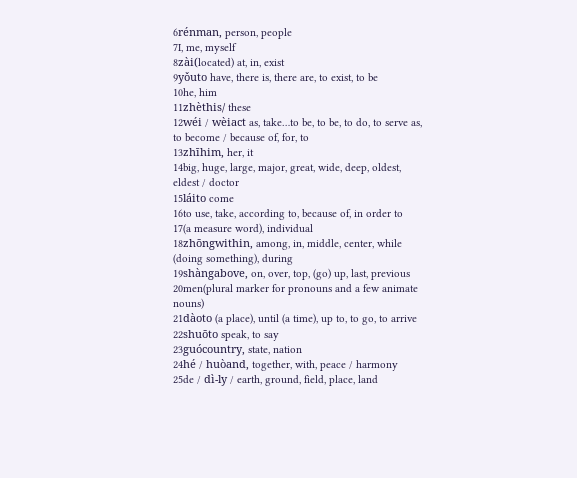6rénman, person, people
7I, me, myself
8zài(located) at, in, exist
9yǒuto have, there is, there are, to exist, to be
10he, him
11zhèthis/ these
12wéi / wèiact as, take…to be, to be, to do, to serve as, to become / because of, for, to
13zhīhim, her, it
14big, huge, large, major, great, wide, deep, oldest, eldest / doctor
15láito come
16to use, take, according to, because of, in order to
17(a measure word), individual
18zhōngwithin, among, in, middle, center, while (doing something), during
19shàngabove, on, over, top, (go) up, last, previous
20men(plural marker for pronouns and a few animate nouns)
21dàoto (a place), until (a time), up to, to go, to arrive
22shuōto speak, to say
23guócountry, state, nation
24hé / huòand, together, with, peace / harmony
25de / dì-ly / earth, ground, field, place, land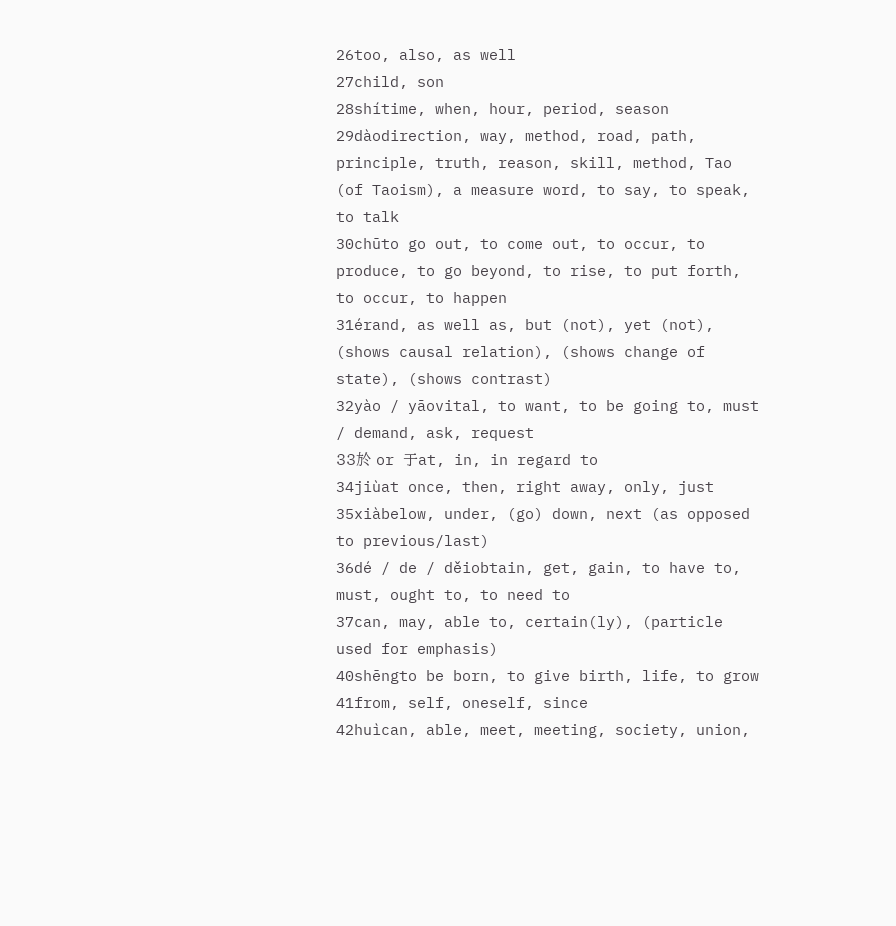26too, also, as well
27child, son
28shítime, when, hour, period, season
29dàodirection, way, method, road, path, principle, truth, reason, skill, method, Tao (of Taoism), a measure word, to say, to speak, to talk
30chūto go out, to come out, to occur, to produce, to go beyond, to rise, to put forth, to occur, to happen
31érand, as well as, but (not), yet (not), (shows causal relation), (shows change of state), (shows contrast)
32yào / yāovital, to want, to be going to, must / demand, ask, request
33於 or 于at, in, in regard to
34jiùat once, then, right away, only, just
35xiàbelow, under, (go) down, next (as opposed to previous/last)
36dé / de / děiobtain, get, gain, to have to, must, ought to, to need to
37can, may, able to, certain(ly), (particle used for emphasis)
40shēngto be born, to give birth, life, to grow
41from, self, oneself, since
42huìcan, able, meet, meeting, society, union,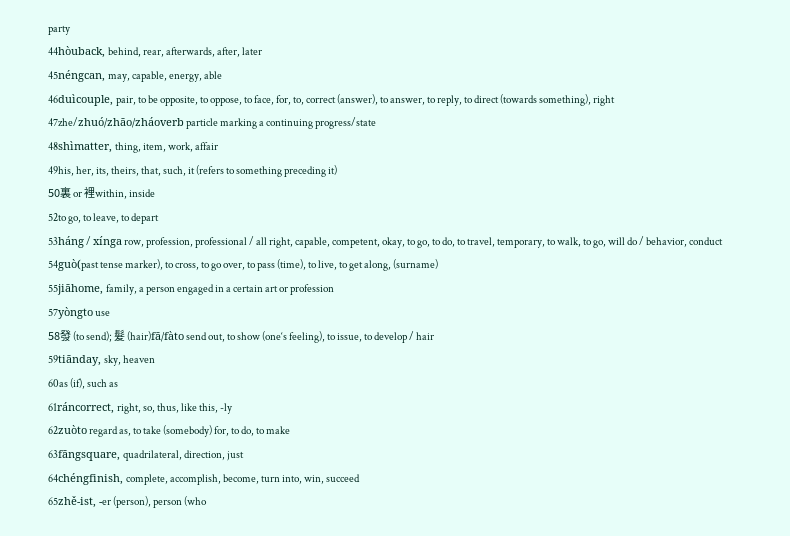party
44hòuback, behind, rear, afterwards, after, later
45néngcan, may, capable, energy, able
46duìcouple, pair, to be opposite, to oppose, to face, for, to, correct (answer), to answer, to reply, to direct (towards something), right
47zhe/zhuó/zhāo/zháoverb particle marking a continuing progress/state
48shìmatter, thing, item, work, affair
49his, her, its, theirs, that, such, it (refers to something preceding it)
50裏 or 裡within, inside
52to go, to leave, to depart
53háng / xínga row, profession, professional / all right, capable, competent, okay, to go, to do, to travel, temporary, to walk, to go, will do / behavior, conduct
54guò(past tense marker), to cross, to go over, to pass (time), to live, to get along, (surname)
55jiāhome, family, a person engaged in a certain art or profession
57yòngto use
58發 (to send); 髮 (hair)fā/fàto send out, to show (one‘s feeling), to issue, to develop / hair
59tiānday, sky, heaven
60as (if), such as
61ráncorrect, right, so, thus, like this, -ly
62zuòto regard as, to take (somebody) for, to do, to make
63fāngsquare, quadrilateral, direction, just
64chéngfinish, complete, accomplish, become, turn into, win, succeed
65zhě-ist, -er (person), person (who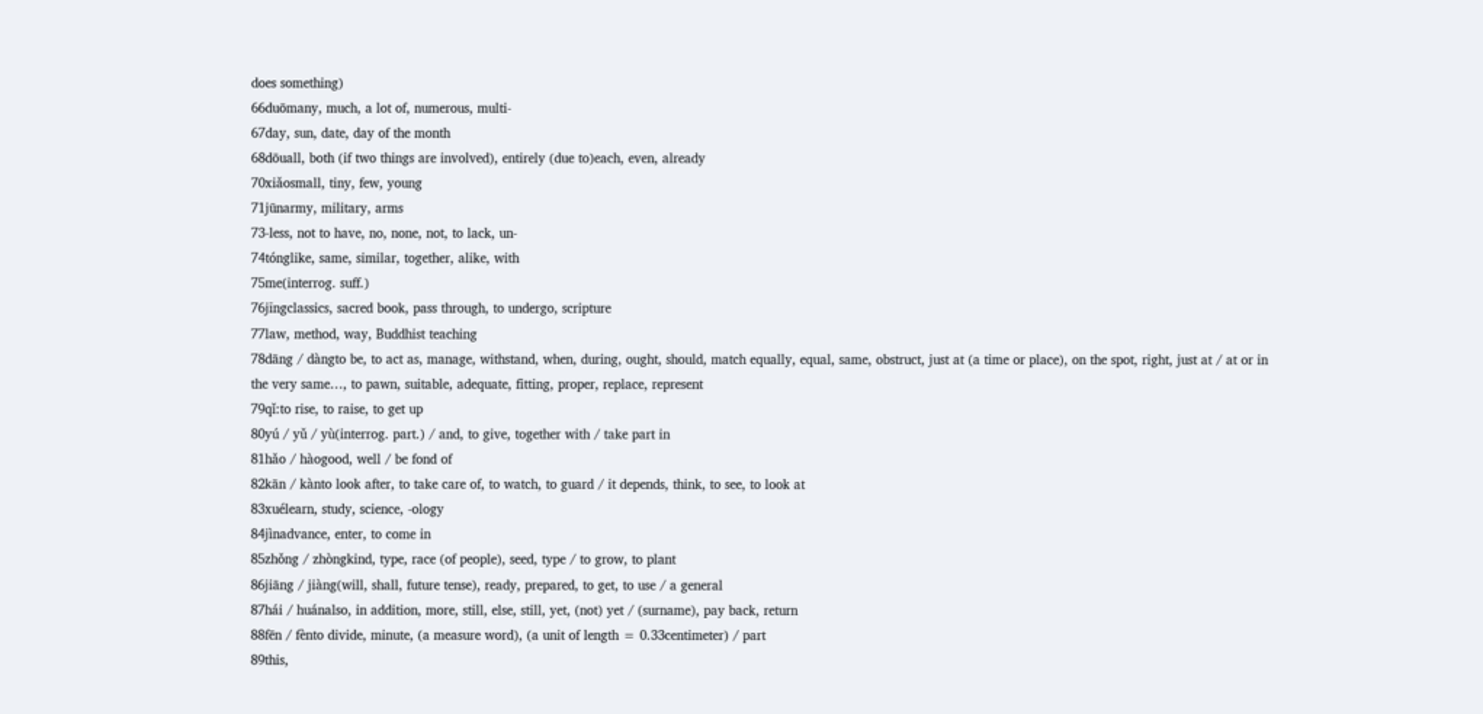does something)
66duōmany, much, a lot of, numerous, multi-
67day, sun, date, day of the month
68dōuall, both (if two things are involved), entirely (due to)each, even, already
70xiǎosmall, tiny, few, young
71jūnarmy, military, arms
73-less, not to have, no, none, not, to lack, un-
74tónglike, same, similar, together, alike, with
75me(interrog. suff.)
76jīngclassics, sacred book, pass through, to undergo, scripture
77law, method, way, Buddhist teaching
78dāng / dàngto be, to act as, manage, withstand, when, during, ought, should, match equally, equal, same, obstruct, just at (a time or place), on the spot, right, just at / at or in the very same…, to pawn, suitable, adequate, fitting, proper, replace, represent
79qǐ:to rise, to raise, to get up
80yú / yǔ / yù(interrog. part.) / and, to give, together with / take part in
81hǎo / hàogood, well / be fond of
82kān / kànto look after, to take care of, to watch, to guard / it depends, think, to see, to look at
83xuélearn, study, science, -ology
84jìnadvance, enter, to come in
85zhǒng / zhòngkind, type, race (of people), seed, type / to grow, to plant
86jiāng / jiàng(will, shall, future tense), ready, prepared, to get, to use / a general
87hái / huánalso, in addition, more, still, else, still, yet, (not) yet / (surname), pay back, return
88fēn / fènto divide, minute, (a measure word), (a unit of length = 0.33centimeter) / part
89this,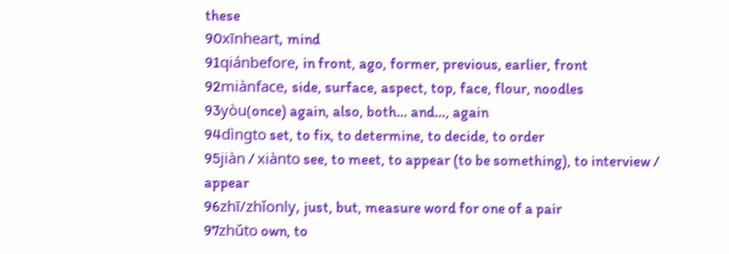these
90xīnheart, mind
91qiánbefore, in front, ago, former, previous, earlier, front
92miànface, side, surface, aspect, top, face, flour, noodles
93yòu(once) again, also, both… and…, again
94dìngto set, to fix, to determine, to decide, to order
95jiàn / xiànto see, to meet, to appear (to be something), to interview / appear
96zhī/zhǐonly, just, but, measure word for one of a pair
97zhǔto own, to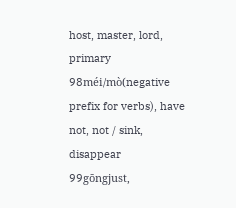host, master, lord, primary
98méi/mò(negative prefix for verbs), have not, not / sink, disappear
99gōngjust,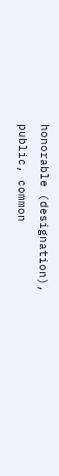honorable (designation), public, common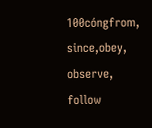100cóngfrom, since,obey, observe, follow